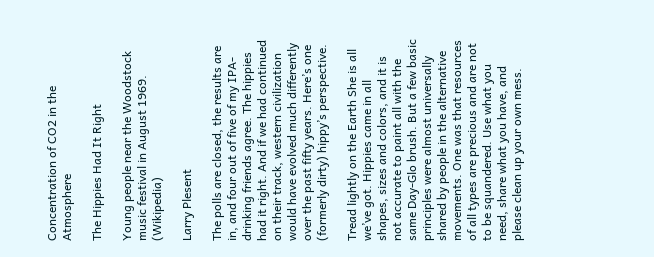Concentration of CO2 in the Atmosphere

The Hippies Had It Right

Young people near the Woodstock music festival in August 1969. (Wikipedia)

Larry Plesent

The polls are closed, the results are in, and four out of five of my IPA-drinking friends agree. The hippies had it right. And if we had continued on their track, western civilization would have evolved much differently over the past fifty years. Here’s one (formerly dirty) hippy’s perspective.

Tread lightly on the Earth She is all we’ve got. Hippies came in all shapes, sizes and colors, and it is not accurate to paint all with the same Day-Glo brush. But a few basic principles were almost universally shared by people in the alternative movements. One was that resources of all types are precious and are not to be squandered. Use what you need, share what you have, and please clean up your own mess.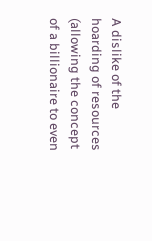A dislike of the hoarding of resources (allowing the concept of a billionaire to even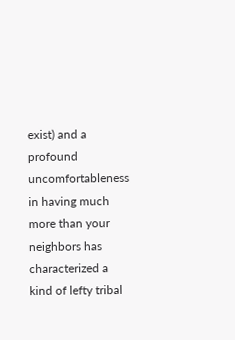exist) and a profound uncomfortableness in having much more than your neighbors has characterized a kind of lefty tribal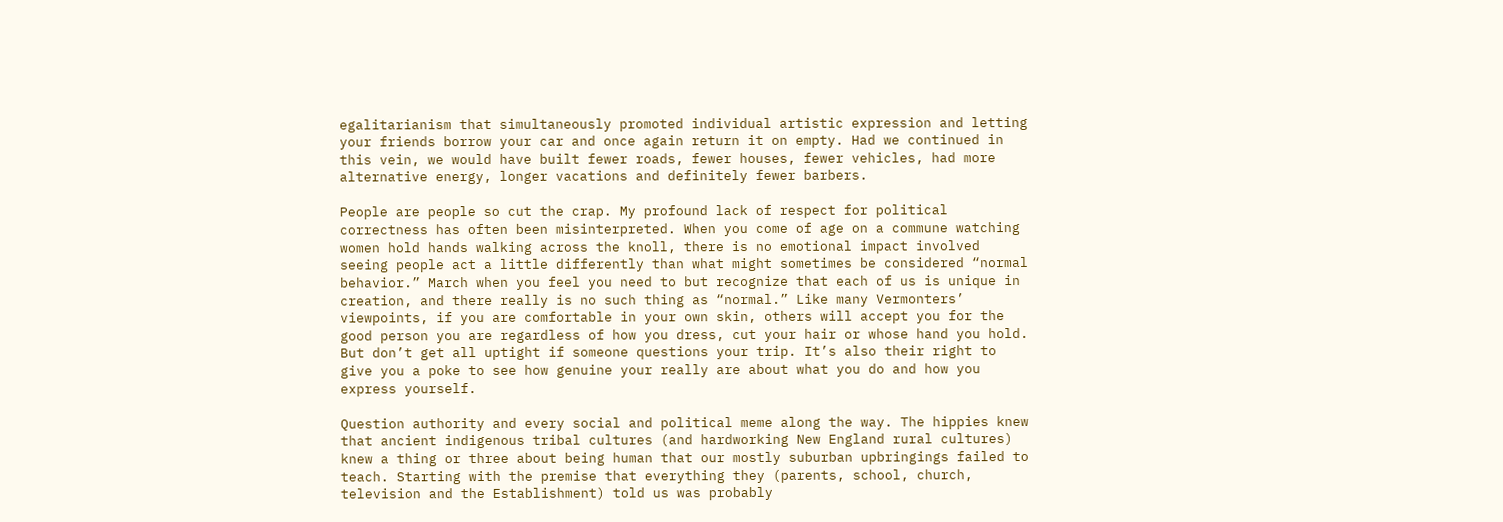egalitarianism that simultaneously promoted individual artistic expression and letting your friends borrow your car and once again return it on empty. Had we continued in this vein, we would have built fewer roads, fewer houses, fewer vehicles, had more alternative energy, longer vacations and definitely fewer barbers.

People are people so cut the crap. My profound lack of respect for political correctness has often been misinterpreted. When you come of age on a commune watching women hold hands walking across the knoll, there is no emotional impact involved seeing people act a little differently than what might sometimes be considered “normal behavior.” March when you feel you need to but recognize that each of us is unique in creation, and there really is no such thing as “normal.” Like many Vermonters’ viewpoints, if you are comfortable in your own skin, others will accept you for the good person you are regardless of how you dress, cut your hair or whose hand you hold. But don’t get all uptight if someone questions your trip. It’s also their right to give you a poke to see how genuine your really are about what you do and how you express yourself.

Question authority and every social and political meme along the way. The hippies knew that ancient indigenous tribal cultures (and hardworking New England rural cultures) knew a thing or three about being human that our mostly suburban upbringings failed to teach. Starting with the premise that everything they (parents, school, church, television and the Establishment) told us was probably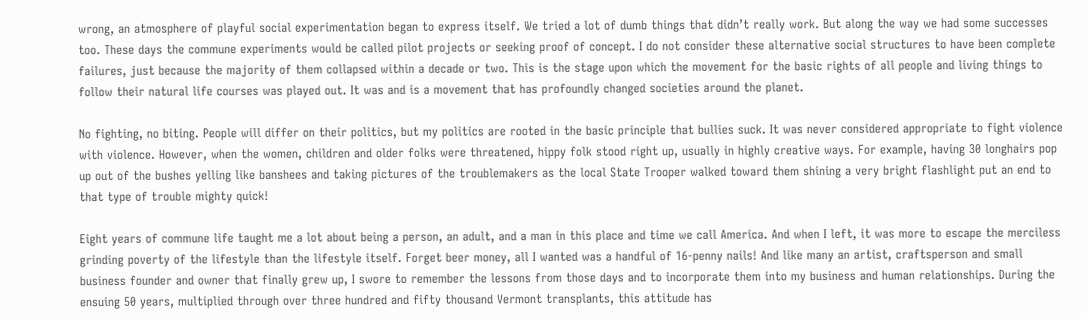wrong, an atmosphere of playful social experimentation began to express itself. We tried a lot of dumb things that didn’t really work. But along the way we had some successes too. These days the commune experiments would be called pilot projects or seeking proof of concept. I do not consider these alternative social structures to have been complete failures, just because the majority of them collapsed within a decade or two. This is the stage upon which the movement for the basic rights of all people and living things to follow their natural life courses was played out. It was and is a movement that has profoundly changed societies around the planet.

No fighting, no biting. People will differ on their politics, but my politics are rooted in the basic principle that bullies suck. It was never considered appropriate to fight violence with violence. However, when the women, children and older folks were threatened, hippy folk stood right up, usually in highly creative ways. For example, having 30 longhairs pop up out of the bushes yelling like banshees and taking pictures of the troublemakers as the local State Trooper walked toward them shining a very bright flashlight put an end to that type of trouble mighty quick!

Eight years of commune life taught me a lot about being a person, an adult, and a man in this place and time we call America. And when I left, it was more to escape the merciless grinding poverty of the lifestyle than the lifestyle itself. Forget beer money, all I wanted was a handful of 16-penny nails! And like many an artist, craftsperson and small business founder and owner that finally grew up, I swore to remember the lessons from those days and to incorporate them into my business and human relationships. During the ensuing 50 years, multiplied through over three hundred and fifty thousand Vermont transplants, this attitude has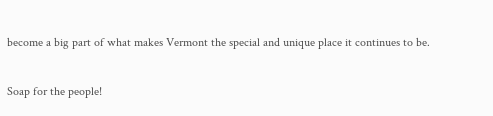become a big part of what makes Vermont the special and unique place it continues to be.

Soap for the people!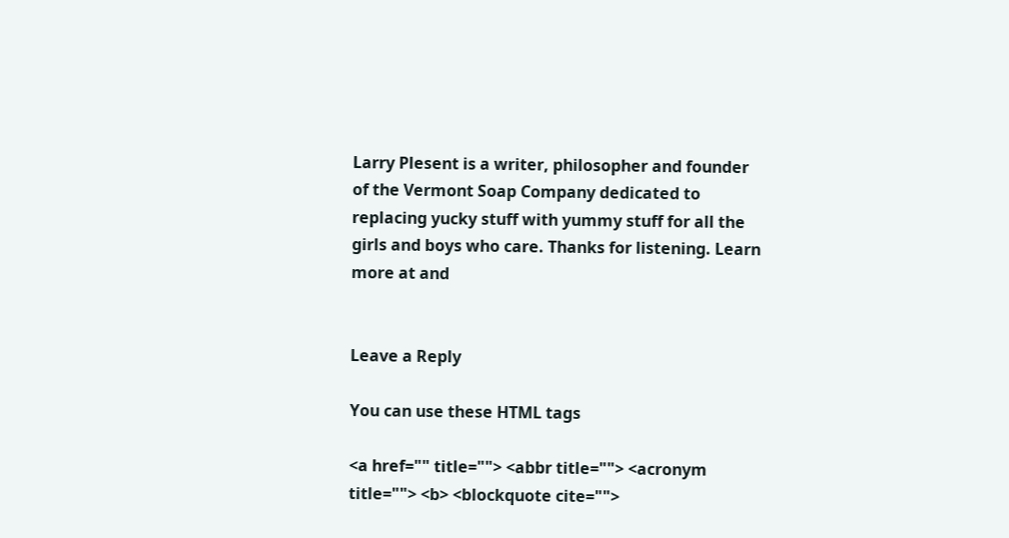Larry Plesent is a writer, philosopher and founder of the Vermont Soap Company dedicated to replacing yucky stuff with yummy stuff for all the girls and boys who care. Thanks for listening. Learn more at and


Leave a Reply

You can use these HTML tags

<a href="" title=""> <abbr title=""> <acronym title=""> <b> <blockquote cite="">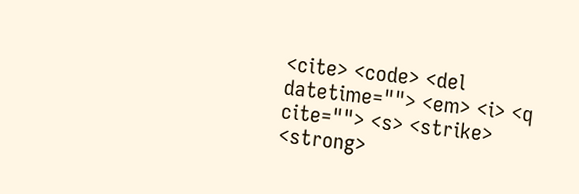<cite> <code> <del datetime=""> <em> <i> <q cite=""> <s> <strike> <strong>